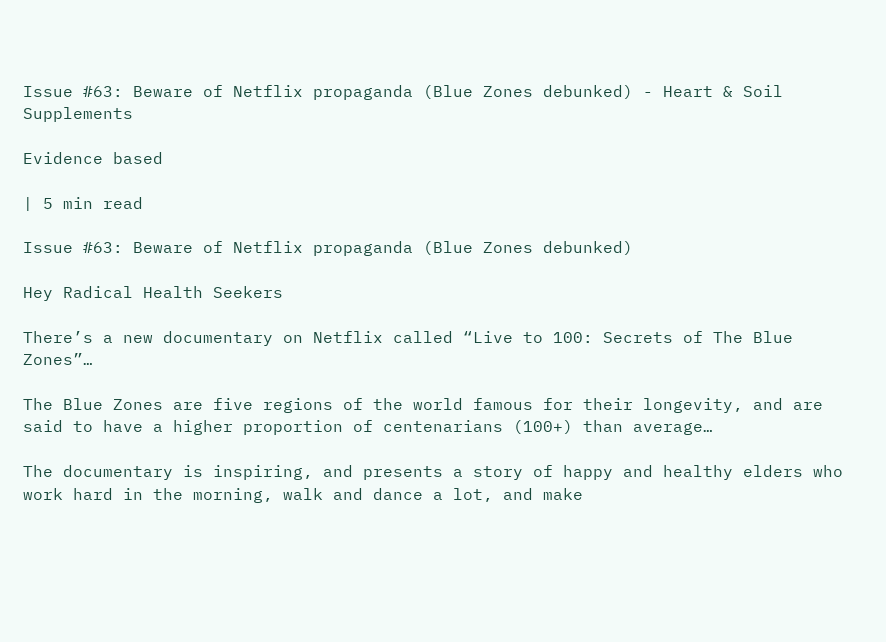Issue #63: Beware of Netflix propaganda (Blue Zones debunked) - Heart & Soil Supplements

Evidence based

| 5 min read

Issue #63: Beware of Netflix propaganda (Blue Zones debunked)

Hey Radical Health Seekers

There’s a new documentary on Netflix called “Live to 100: Secrets of The Blue Zones”…

The Blue Zones are five regions of the world famous for their longevity, and are said to have a higher proportion of centenarians (100+) than average…

The documentary is inspiring, and presents a story of happy and healthy elders who work hard in the morning, walk and dance a lot, and make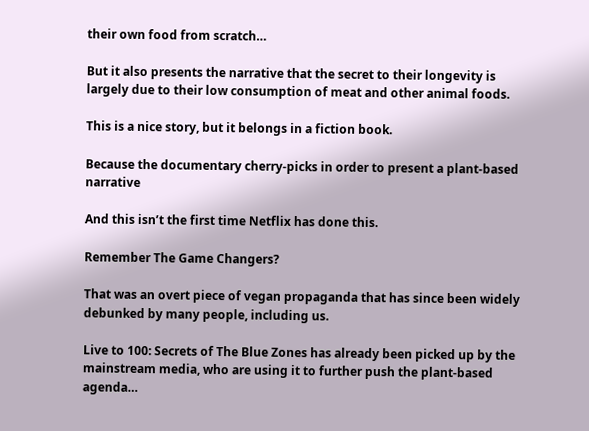their own food from scratch…

But it also presents the narrative that the secret to their longevity is largely due to their low consumption of meat and other animal foods.

This is a nice story, but it belongs in a fiction book.

Because the documentary cherry-picks in order to present a plant-based narrative

And this isn’t the first time Netflix has done this.

Remember The Game Changers?

That was an overt piece of vegan propaganda that has since been widely debunked by many people, including us.

Live to 100: Secrets of The Blue Zones has already been picked up by the mainstream media, who are using it to further push the plant-based agenda…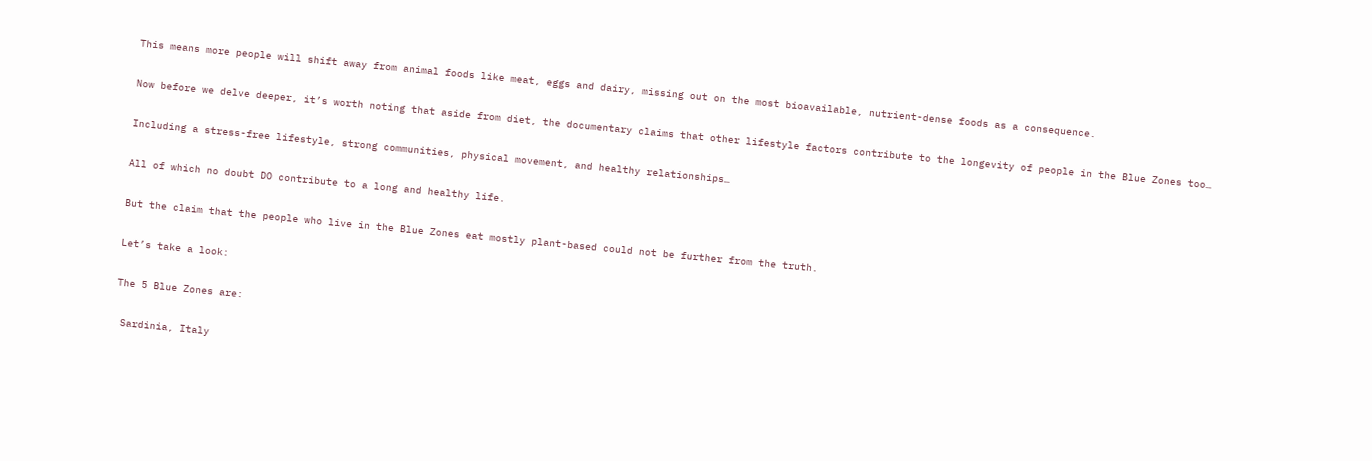This means more people will shift away from animal foods like meat, eggs and dairy, missing out on the most bioavailable, nutrient-dense foods as a consequence.

Now before we delve deeper, it’s worth noting that aside from diet, the documentary claims that other lifestyle factors contribute to the longevity of people in the Blue Zones too…

Including a stress-free lifestyle, strong communities, physical movement, and healthy relationships…

All of which no doubt DO contribute to a long and healthy life.

But the claim that the people who live in the Blue Zones eat mostly plant-based could not be further from the truth.

Let’s take a look:

The 5 Blue Zones are:

 Sardinia, Italy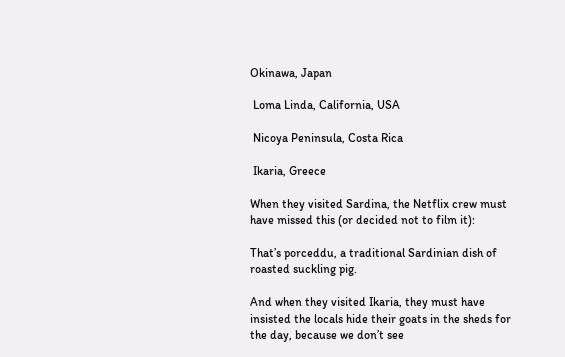Okinawa, Japan

 Loma Linda, California, USA

 Nicoya Peninsula, Costa Rica

 Ikaria, Greece

When they visited Sardina, the Netflix crew must have missed this (or decided not to film it):

That’s porceddu, a traditional Sardinian dish of roasted suckling pig.

And when they visited Ikaria, they must have insisted the locals hide their goats in the sheds for the day, because we don’t see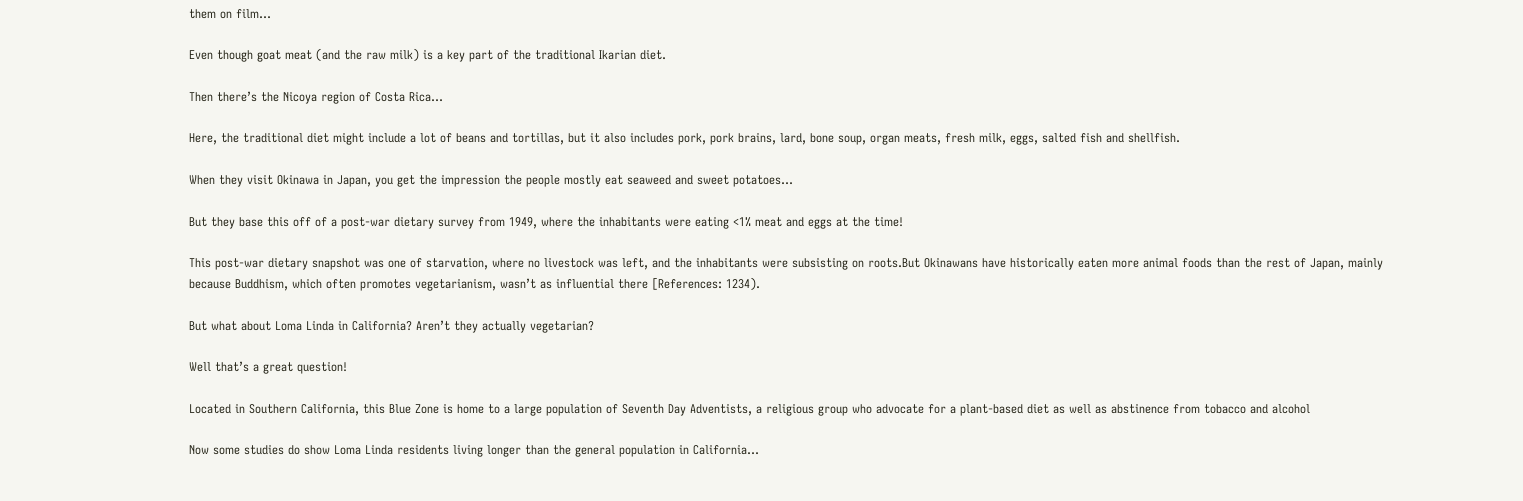them on film…

Even though goat meat (and the raw milk) is a key part of the traditional Ikarian diet.

Then there’s the Nicoya region of Costa Rica…

Here, the traditional diet might include a lot of beans and tortillas, but it also includes pork, pork brains, lard, bone soup, organ meats, fresh milk, eggs, salted fish and shellfish.

When they visit Okinawa in Japan, you get the impression the people mostly eat seaweed and sweet potatoes…

But they base this off of a post-war dietary survey from 1949, where the inhabitants were eating <1% meat and eggs at the time!

This post-war dietary snapshot was one of starvation, where no livestock was left, and the inhabitants were subsisting on roots.But Okinawans have historically eaten more animal foods than the rest of Japan, mainly because Buddhism, which often promotes vegetarianism, wasn’t as influential there [References: 1234).

But what about Loma Linda in California? Aren’t they actually vegetarian?

Well that’s a great question!

Located in Southern California, this Blue Zone is home to a large population of Seventh Day Adventists, a religious group who advocate for a plant-based diet as well as abstinence from tobacco and alcohol

Now some studies do show Loma Linda residents living longer than the general population in California…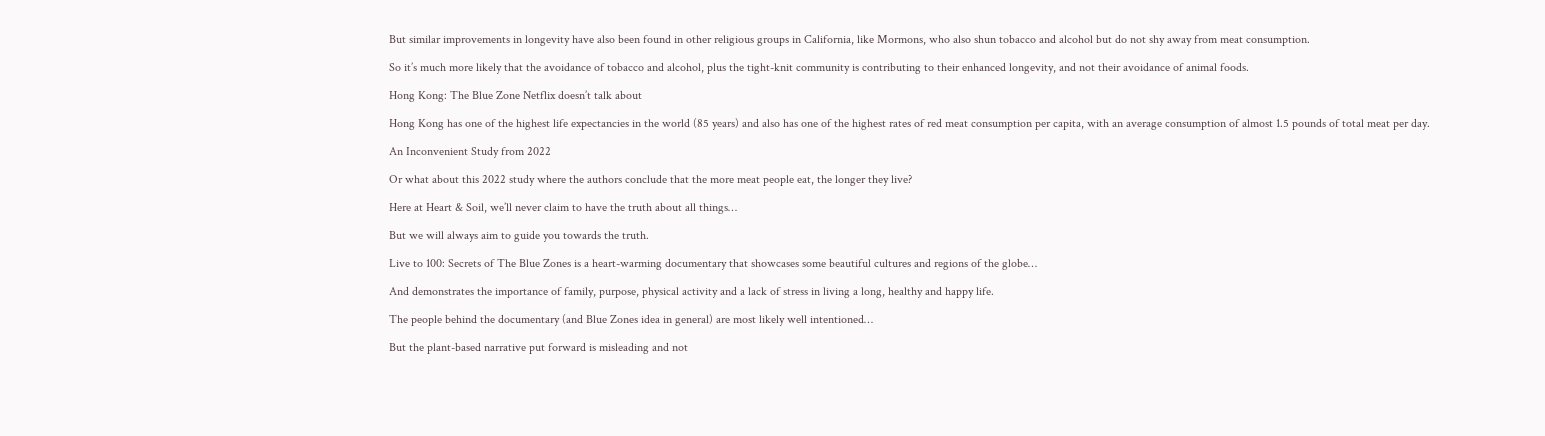But similar improvements in longevity have also been found in other religious groups in California, like Mormons, who also shun tobacco and alcohol but do not shy away from meat consumption.

So it’s much more likely that the avoidance of tobacco and alcohol, plus the tight-knit community is contributing to their enhanced longevity, and not their avoidance of animal foods.

Hong Kong: The Blue Zone Netflix doesn’t talk about

Hong Kong has one of the highest life expectancies in the world (85 years) and also has one of the highest rates of red meat consumption per capita, with an average consumption of almost 1.5 pounds of total meat per day.

An Inconvenient Study from 2022

Or what about this 2022 study where the authors conclude that the more meat people eat, the longer they live?

Here at Heart & Soil, we’ll never claim to have the truth about all things…

But we will always aim to guide you towards the truth.

Live to 100: Secrets of The Blue Zones is a heart-warming documentary that showcases some beautiful cultures and regions of the globe…

And demonstrates the importance of family, purpose, physical activity and a lack of stress in living a long, healthy and happy life.

The people behind the documentary (and Blue Zones idea in general) are most likely well intentioned…

But the plant-based narrative put forward is misleading and not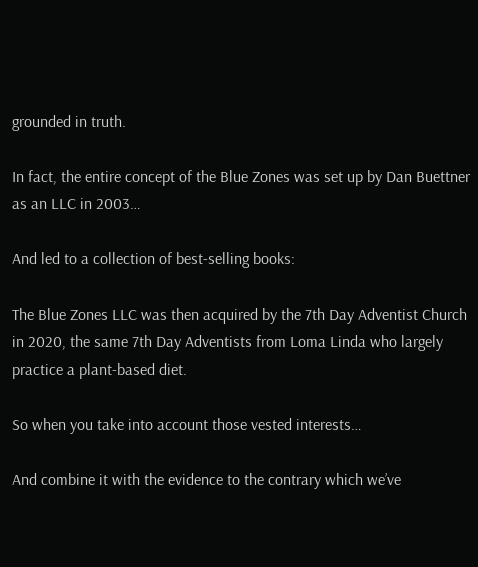grounded in truth.

In fact, the entire concept of the Blue Zones was set up by Dan Buettner as an LLC in 2003…

And led to a collection of best-selling books:

The Blue Zones LLC was then acquired by the 7th Day Adventist Church in 2020, the same 7th Day Adventists from Loma Linda who largely practice a plant-based diet.

So when you take into account those vested interests…

And combine it with the evidence to the contrary which we’ve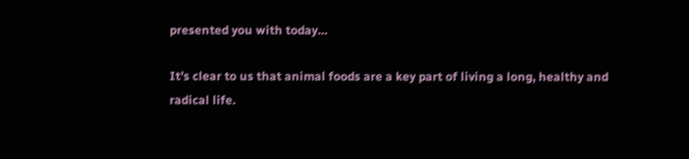presented you with today…

It’s clear to us that animal foods are a key part of living a long, healthy and radical life.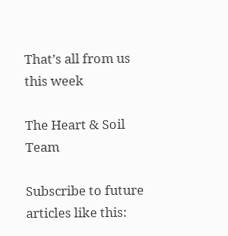That’s all from us this week

The Heart & Soil Team

Subscribe to future articles like this: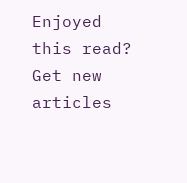Enjoyed this read?
Get new articles